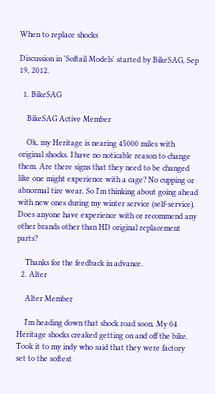When to replace shocks

Discussion in 'Softail Models' started by BikeSAG, Sep 19, 2012.

  1. BikeSAG

    BikeSAG Active Member

    Ok, my Heritage is nearing 45000 miles with original shocks. I have no noticable reason to change them. Are there signs that they need to be changed like one might experience with a cage? No cupping or abnormal tire wear. So I'm thinking about going ahead with new ones during my winter service (self-service). Does anyone have experience with or recommend any other brands other than HD original replacement parts?

    Thanks for the feedback in advance.
  2. Alter

    Alter Member

    I'm heading down that shock road soon. My 04 Heritage shocks creaked getting on and off the bike. Took it to my indy who said that they were factory set to the softest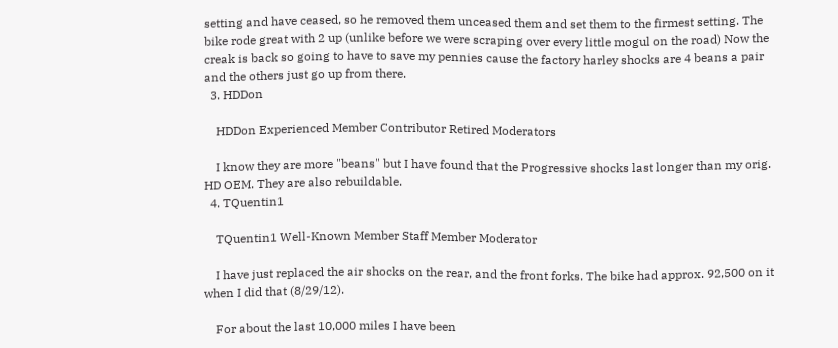setting and have ceased, so he removed them unceased them and set them to the firmest setting. The bike rode great with 2 up (unlike before we were scraping over every little mogul on the road) Now the creak is back so going to have to save my pennies cause the factory harley shocks are 4 beans a pair and the others just go up from there.
  3. HDDon

    HDDon Experienced Member Contributor Retired Moderators

    I know they are more "beans" but I have found that the Progressive shocks last longer than my orig. HD OEM. They are also rebuildable.
  4. TQuentin1

    TQuentin1 Well-Known Member Staff Member Moderator

    I have just replaced the air shocks on the rear, and the front forks. The bike had approx. 92,500 on it when I did that (8/29/12).

    For about the last 10,000 miles I have been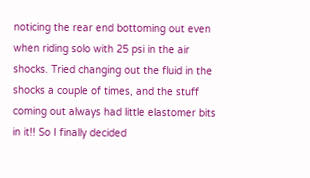noticing the rear end bottoming out even when riding solo with 25 psi in the air shocks. Tried changing out the fluid in the shocks a couple of times, and the stuff coming out always had little elastomer bits in it!! So I finally decided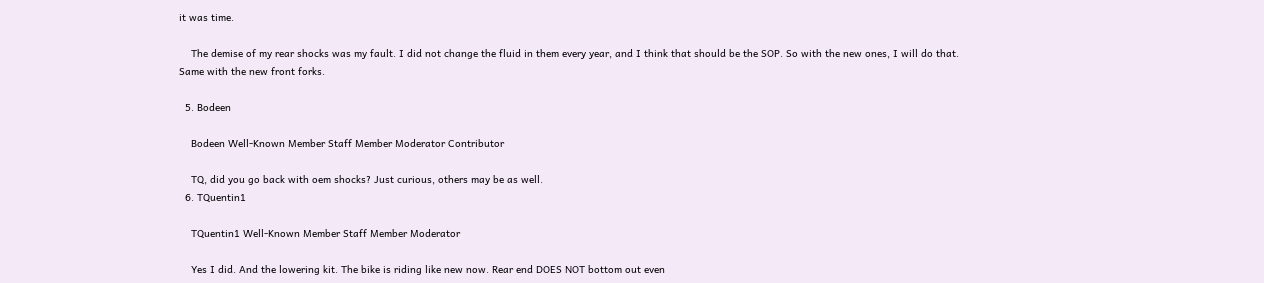it was time.

    The demise of my rear shocks was my fault. I did not change the fluid in them every year, and I think that should be the SOP. So with the new ones, I will do that. Same with the new front forks.

  5. Bodeen

    Bodeen Well-Known Member Staff Member Moderator Contributor

    TQ, did you go back with oem shocks? Just curious, others may be as well.
  6. TQuentin1

    TQuentin1 Well-Known Member Staff Member Moderator

    Yes I did. And the lowering kit. The bike is riding like new now. Rear end DOES NOT bottom out even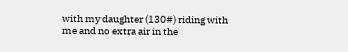with my daughter (130#) riding with me and no extra air in the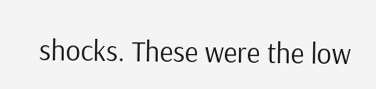shocks. These were the low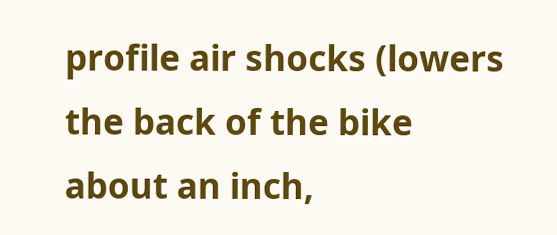profile air shocks (lowers the back of the bike about an inch,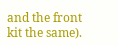and the front kit the same).